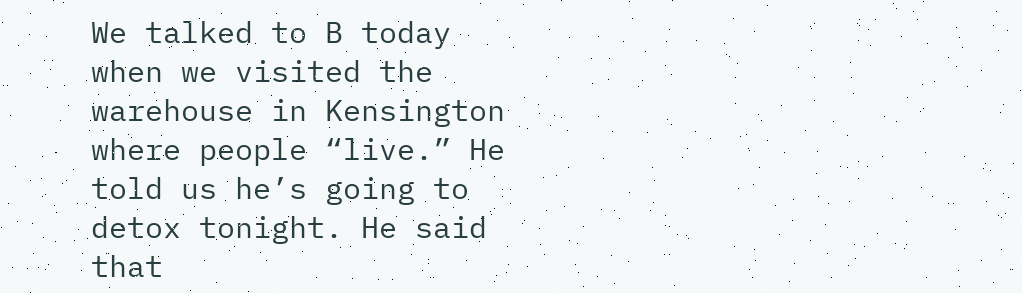We talked to B today when we visited the warehouse in Kensington where people “live.” He told us he’s going to detox tonight. He said that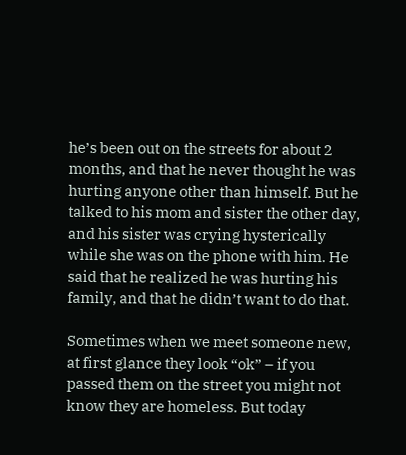he’s been out on the streets for about 2 months, and that he never thought he was hurting anyone other than himself. But he talked to his mom and sister the other day, and his sister was crying hysterically while she was on the phone with him. He said that he realized he was hurting his family, and that he didn’t want to do that.

Sometimes when we meet someone new, at first glance they look “ok” – if you passed them on the street you might not know they are homeless. But today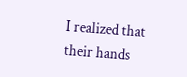I realized that their hands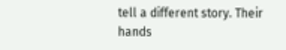tell a different story. Their hands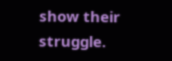show their struggle.